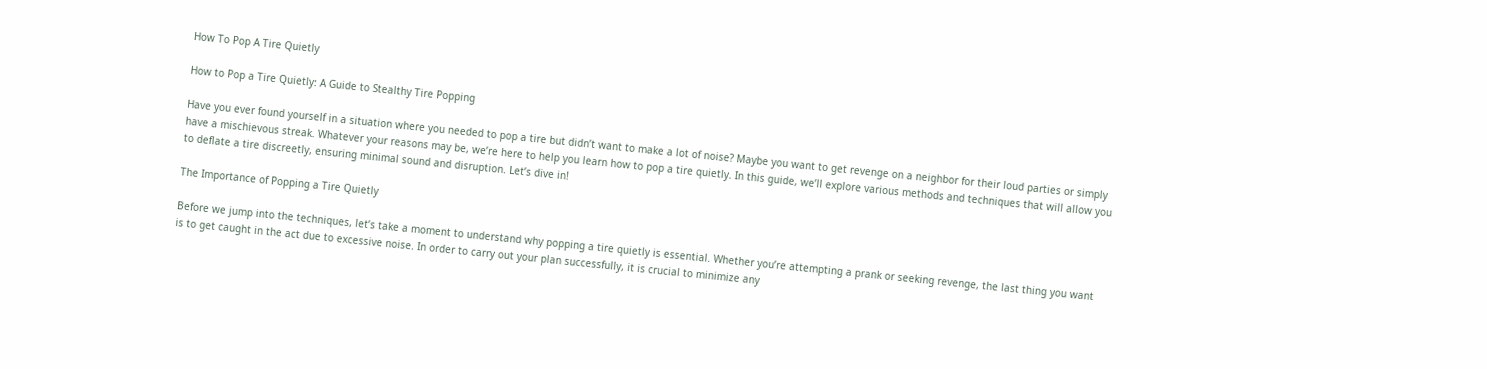How To Pop A Tire Quietly

How to Pop a Tire Quietly: A Guide to Stealthy Tire Popping

Have you ever found yourself in a situation where you needed to pop a tire but didn’t want to make a lot of noise? Maybe you want to get revenge on a neighbor for their loud parties or simply have a mischievous streak. Whatever your reasons may be, we’re here to help you learn how to pop a tire quietly. In this guide, we’ll explore various methods and techniques that will allow you to deflate a tire discreetly, ensuring minimal sound and disruption. Let’s dive in!

The Importance of Popping a Tire Quietly

Before we jump into the techniques, let’s take a moment to understand why popping a tire quietly is essential. Whether you’re attempting a prank or seeking revenge, the last thing you want is to get caught in the act due to excessive noise. In order to carry out your plan successfully, it is crucial to minimize any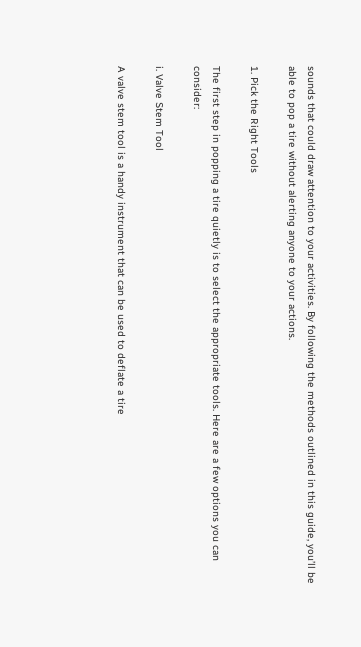sounds that could draw attention to your activities. By following the methods outlined in this guide, you’ll be able to pop a tire without alerting anyone to your actions.

1. Pick the Right Tools

The first step in popping a tire quietly is to select the appropriate tools. Here are a few options you can consider:

i. Valve Stem Tool

A valve stem tool is a handy instrument that can be used to deflate a tire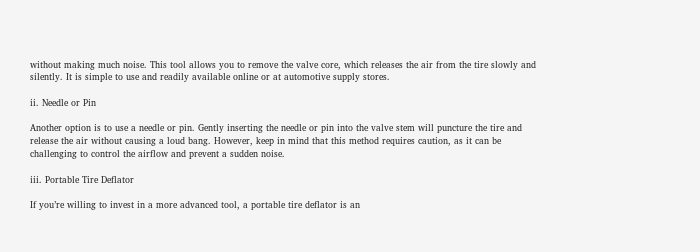without making much noise. This tool allows you to remove the valve core, which releases the air from the tire slowly and silently. It is simple to use and readily available online or at automotive supply stores.

ii. Needle or Pin

Another option is to use a needle or pin. Gently inserting the needle or pin into the valve stem will puncture the tire and release the air without causing a loud bang. However, keep in mind that this method requires caution, as it can be challenging to control the airflow and prevent a sudden noise.

iii. Portable Tire Deflator

If you’re willing to invest in a more advanced tool, a portable tire deflator is an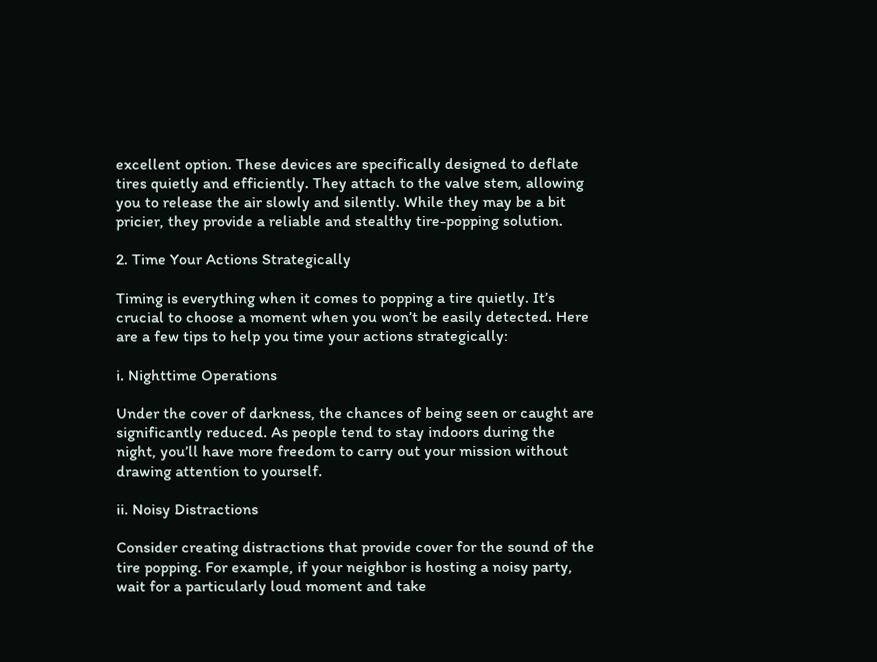excellent option. These devices are specifically designed to deflate tires quietly and efficiently. They attach to the valve stem, allowing you to release the air slowly and silently. While they may be a bit pricier, they provide a reliable and stealthy tire-popping solution.

2. Time Your Actions Strategically

Timing is everything when it comes to popping a tire quietly. It’s crucial to choose a moment when you won’t be easily detected. Here are a few tips to help you time your actions strategically:

i. Nighttime Operations

Under the cover of darkness, the chances of being seen or caught are significantly reduced. As people tend to stay indoors during the night, you’ll have more freedom to carry out your mission without drawing attention to yourself.

ii. Noisy Distractions

Consider creating distractions that provide cover for the sound of the tire popping. For example, if your neighbor is hosting a noisy party, wait for a particularly loud moment and take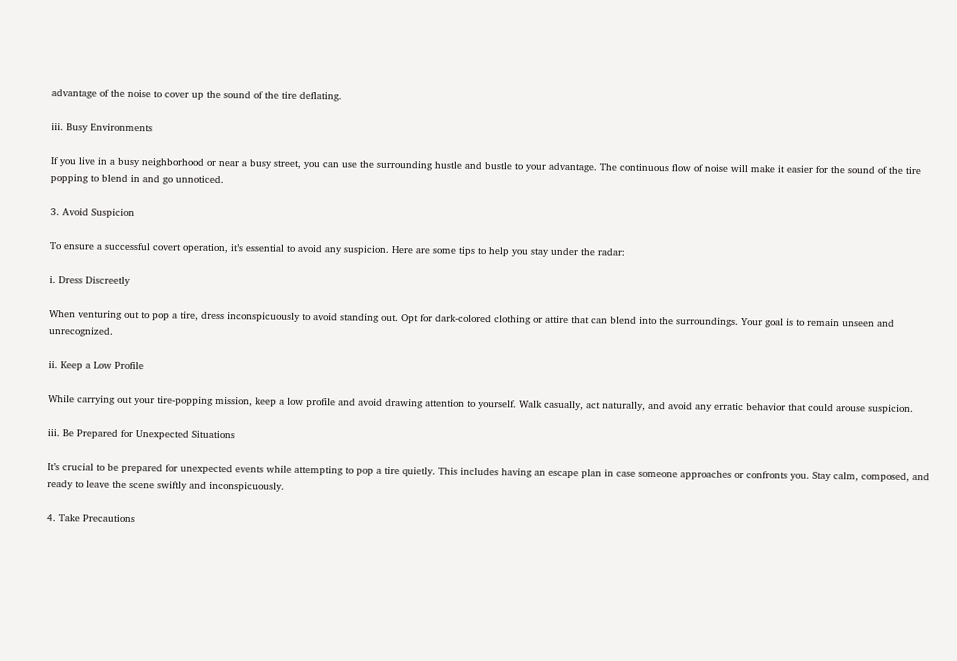advantage of the noise to cover up the sound of the tire deflating.

iii. Busy Environments

If you live in a busy neighborhood or near a busy street, you can use the surrounding hustle and bustle to your advantage. The continuous flow of noise will make it easier for the sound of the tire popping to blend in and go unnoticed.

3. Avoid Suspicion

To ensure a successful covert operation, it’s essential to avoid any suspicion. Here are some tips to help you stay under the radar:

i. Dress Discreetly

When venturing out to pop a tire, dress inconspicuously to avoid standing out. Opt for dark-colored clothing or attire that can blend into the surroundings. Your goal is to remain unseen and unrecognized.

ii. Keep a Low Profile

While carrying out your tire-popping mission, keep a low profile and avoid drawing attention to yourself. Walk casually, act naturally, and avoid any erratic behavior that could arouse suspicion.

iii. Be Prepared for Unexpected Situations

It’s crucial to be prepared for unexpected events while attempting to pop a tire quietly. This includes having an escape plan in case someone approaches or confronts you. Stay calm, composed, and ready to leave the scene swiftly and inconspicuously.

4. Take Precautions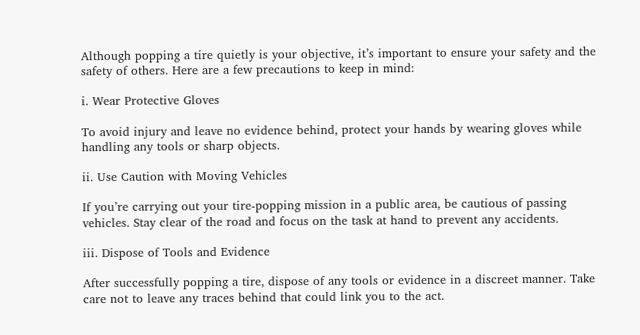Although popping a tire quietly is your objective, it’s important to ensure your safety and the safety of others. Here are a few precautions to keep in mind:

i. Wear Protective Gloves

To avoid injury and leave no evidence behind, protect your hands by wearing gloves while handling any tools or sharp objects.

ii. Use Caution with Moving Vehicles

If you’re carrying out your tire-popping mission in a public area, be cautious of passing vehicles. Stay clear of the road and focus on the task at hand to prevent any accidents.

iii. Dispose of Tools and Evidence

After successfully popping a tire, dispose of any tools or evidence in a discreet manner. Take care not to leave any traces behind that could link you to the act.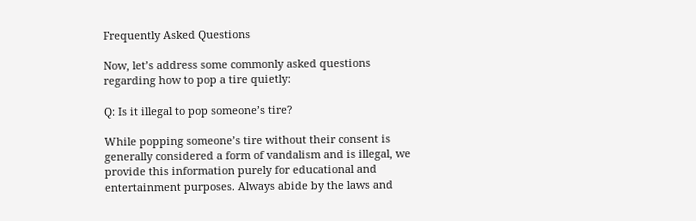Frequently Asked Questions

Now, let’s address some commonly asked questions regarding how to pop a tire quietly:

Q: Is it illegal to pop someone’s tire?

While popping someone’s tire without their consent is generally considered a form of vandalism and is illegal, we provide this information purely for educational and entertainment purposes. Always abide by the laws and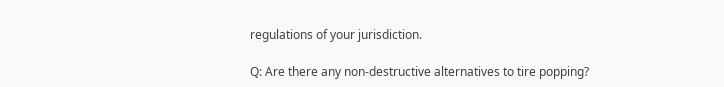regulations of your jurisdiction.

Q: Are there any non-destructive alternatives to tire popping?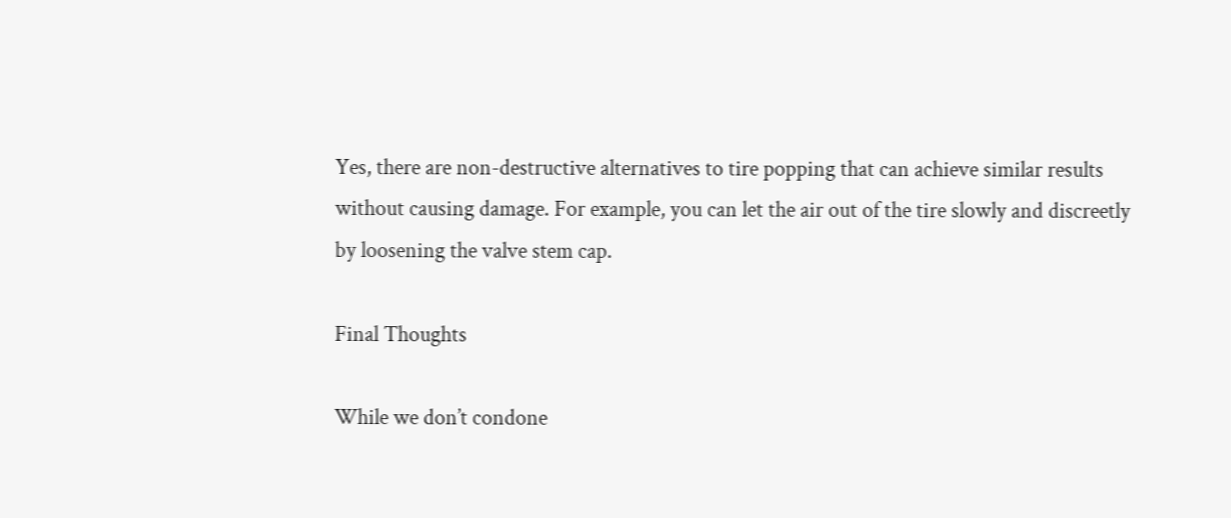Yes, there are non-destructive alternatives to tire popping that can achieve similar results without causing damage. For example, you can let the air out of the tire slowly and discreetly by loosening the valve stem cap.

Final Thoughts

While we don’t condone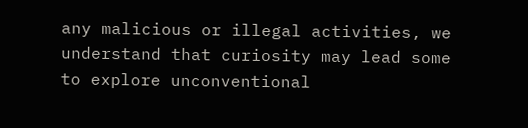any malicious or illegal activities, we understand that curiosity may lead some to explore unconventional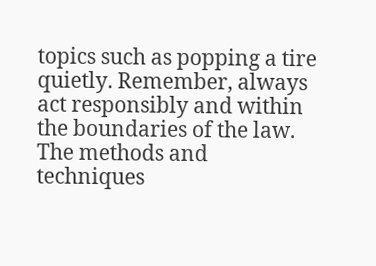topics such as popping a tire quietly. Remember, always act responsibly and within the boundaries of the law. The methods and techniques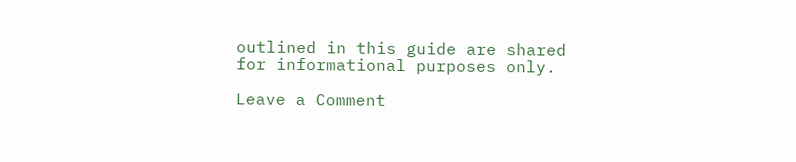outlined in this guide are shared for informational purposes only.

Leave a Comment